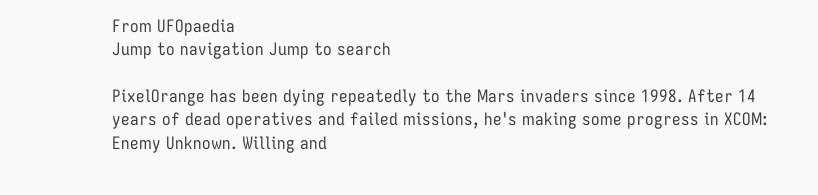From UFOpaedia
Jump to navigation Jump to search

PixelOrange has been dying repeatedly to the Mars invaders since 1998. After 14 years of dead operatives and failed missions, he's making some progress in XCOM: Enemy Unknown. Willing and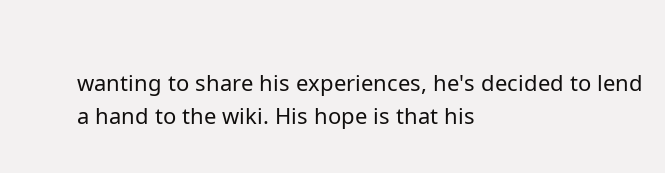wanting to share his experiences, he's decided to lend a hand to the wiki. His hope is that his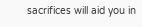sacrifices will aid you in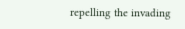repelling the invading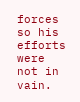forces so his efforts were not in vain.